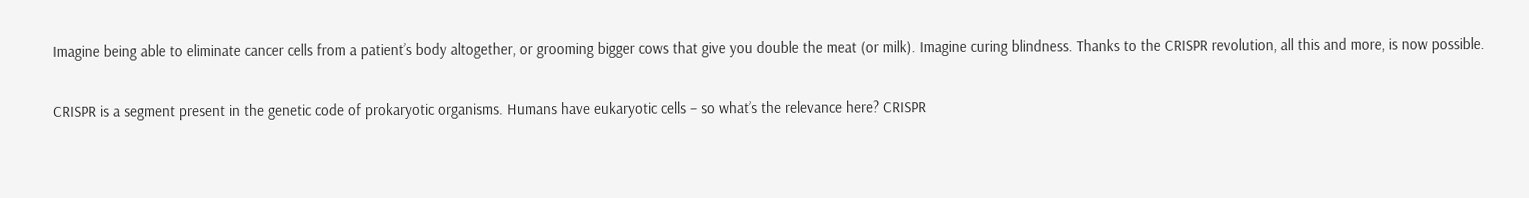Imagine being able to eliminate cancer cells from a patient’s body altogether, or grooming bigger cows that give you double the meat (or milk). Imagine curing blindness. Thanks to the CRISPR revolution, all this and more, is now possible.

CRISPR is a segment present in the genetic code of prokaryotic organisms. Humans have eukaryotic cells – so what’s the relevance here? CRISPR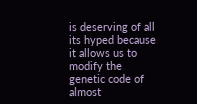is deserving of all its hyped because it allows us to modify the genetic code of almost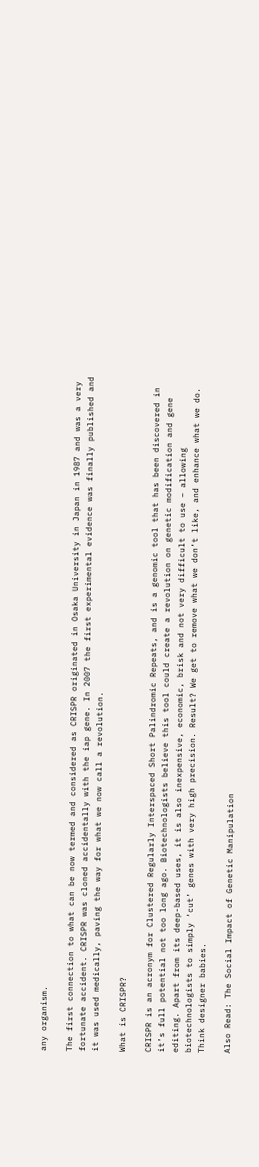any organism.

The first connection to what can be now termed and considered as CRISPR originated in Osaka University in Japan in 1987 and was a very fortunate accident. CRISPR was cloned accidentally with the iap gene. In 2007 the first experimental evidence was finally published and it was used medically, paving the way for what we now call a revolution.

What is CRISPR?

CRISPR is an acronym for Clustered Regularly Interspaced Short Palindromic Repeats, and is a genomic tool that has been discovered in it’s full potential not too long ago. Biotechnologists believe this tool could create a revolution on genetic modification and gene editing. Apart from its deep-based uses, it is also inexpensive, economic, brisk and not very difficult to use – allowing biotechnologists to simply ‘cut’ genes with very high precision. Result? We get to remove what we don’t like, and enhance what we do. Think designer babies.

Also Read: The Social Impact of Genetic Manipulation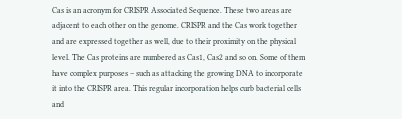Cas is an acronym for CRISPR Associated Sequence. These two areas are adjacent to each other on the genome. CRISPR and the Cas work together and are expressed together as well, due to their proximity on the physical level. The Cas proteins are numbered as Cas1, Cas2 and so on. Some of them have complex purposes – such as attacking the growing DNA to incorporate it into the CRISPR area. This regular incorporation helps curb bacterial cells and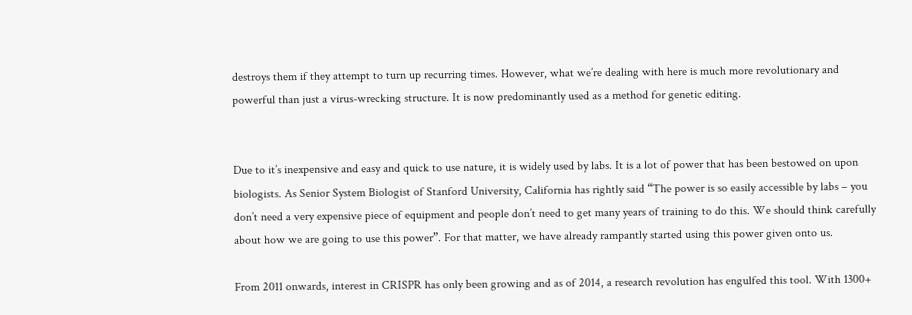destroys them if they attempt to turn up recurring times. However, what we’re dealing with here is much more revolutionary and powerful than just a virus-wrecking structure. It is now predominantly used as a method for genetic editing.


Due to it’s inexpensive and easy and quick to use nature, it is widely used by labs. It is a lot of power that has been bestowed on upon biologists. As Senior System Biologist of Stanford University, California has rightly said “The power is so easily accessible by labs – you don’t need a very expensive piece of equipment and people don’t need to get many years of training to do this. We should think carefully about how we are going to use this power”. For that matter, we have already rampantly started using this power given onto us.

From 2011 onwards, interest in CRISPR has only been growing and as of 2014, a research revolution has engulfed this tool. With 1300+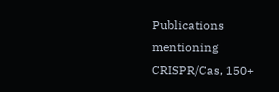Publications mentioning CRISPR/Cas, 150+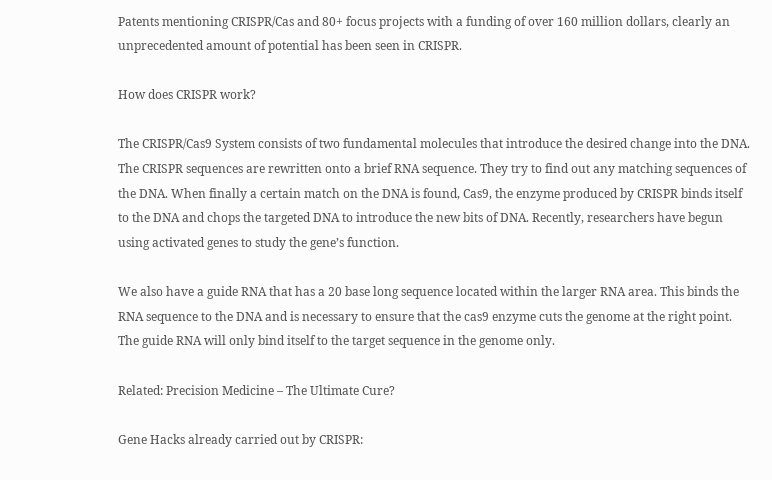Patents mentioning CRISPR/Cas and 80+ focus projects with a funding of over 160 million dollars, clearly an unprecedented amount of potential has been seen in CRISPR.

How does CRISPR work?

The CRISPR/Cas9 System consists of two fundamental molecules that introduce the desired change into the DNA. The CRISPR sequences are rewritten onto a brief RNA sequence. They try to find out any matching sequences of the DNA. When finally a certain match on the DNA is found, Cas9, the enzyme produced by CRISPR binds itself to the DNA and chops the targeted DNA to introduce the new bits of DNA. Recently, researchers have begun using activated genes to study the gene’s function.

We also have a guide RNA that has a 20 base long sequence located within the larger RNA area. This binds the RNA sequence to the DNA and is necessary to ensure that the cas9 enzyme cuts the genome at the right point. The guide RNA will only bind itself to the target sequence in the genome only.

Related: Precision Medicine – The Ultimate Cure?

Gene Hacks already carried out by CRISPR: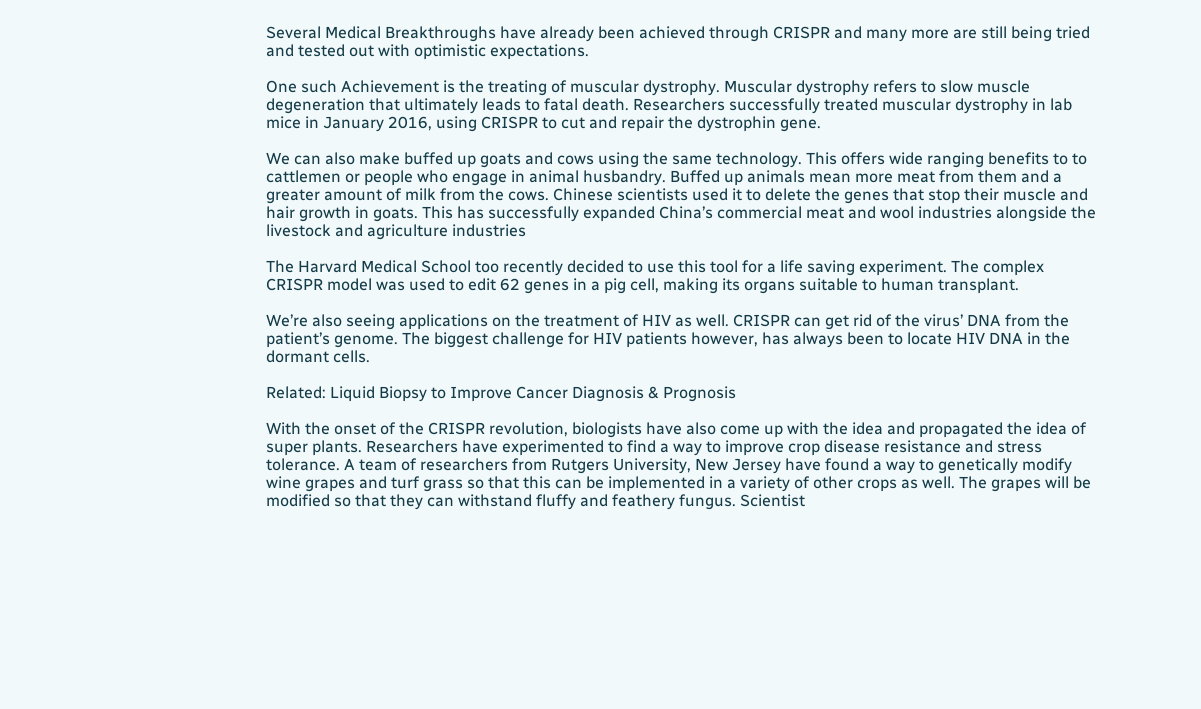Several Medical Breakthroughs have already been achieved through CRISPR and many more are still being tried and tested out with optimistic expectations.

One such Achievement is the treating of muscular dystrophy. Muscular dystrophy refers to slow muscle degeneration that ultimately leads to fatal death. Researchers successfully treated muscular dystrophy in lab mice in January 2016, using CRISPR to cut and repair the dystrophin gene.

We can also make buffed up goats and cows using the same technology. This offers wide ranging benefits to to cattlemen or people who engage in animal husbandry. Buffed up animals mean more meat from them and a greater amount of milk from the cows. Chinese scientists used it to delete the genes that stop their muscle and hair growth in goats. This has successfully expanded China’s commercial meat and wool industries alongside the livestock and agriculture industries

The Harvard Medical School too recently decided to use this tool for a life saving experiment. The complex CRISPR model was used to edit 62 genes in a pig cell, making its organs suitable to human transplant.

We’re also seeing applications on the treatment of HIV as well. CRISPR can get rid of the virus’ DNA from the patient’s genome. The biggest challenge for HIV patients however, has always been to locate HIV DNA in the dormant cells.

Related: Liquid Biopsy to Improve Cancer Diagnosis & Prognosis

With the onset of the CRISPR revolution, biologists have also come up with the idea and propagated the idea of super plants. Researchers have experimented to find a way to improve crop disease resistance and stress tolerance. A team of researchers from Rutgers University, New Jersey have found a way to genetically modify wine grapes and turf grass so that this can be implemented in a variety of other crops as well. The grapes will be modified so that they can withstand fluffy and feathery fungus. Scientist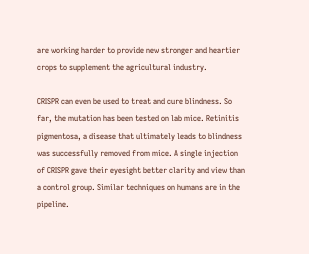are working harder to provide new stronger and heartier crops to supplement the agricultural industry.

CRISPR can even be used to treat and cure blindness. So far, the mutation has been tested on lab mice. Retinitis pigmentosa, a disease that ultimately leads to blindness was successfully removed from mice. A single injection of CRISPR gave their eyesight better clarity and view than a control group. Similar techniques on humans are in the pipeline.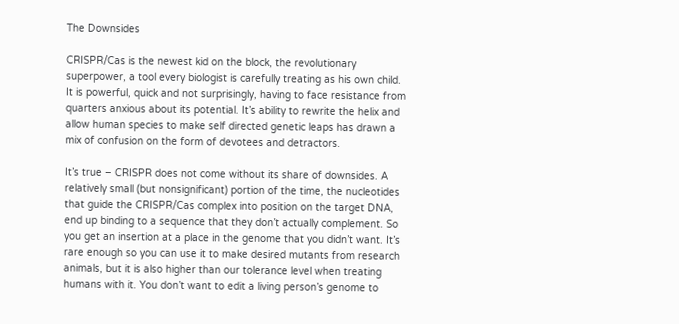The Downsides

CRISPR/Cas is the newest kid on the block, the revolutionary superpower, a tool every biologist is carefully treating as his own child. It is powerful, quick and not surprisingly, having to face resistance from quarters anxious about its potential. It’s ability to rewrite the helix and allow human species to make self directed genetic leaps has drawn a mix of confusion on the form of devotees and detractors.

It’s true – CRISPR does not come without its share of downsides. A relatively small (but nonsignificant) portion of the time, the nucleotides that guide the CRISPR/Cas complex into position on the target DNA, end up binding to a sequence that they don’t actually complement. So you get an insertion at a place in the genome that you didn’t want. It’s rare enough so you can use it to make desired mutants from research animals, but it is also higher than our tolerance level when treating humans with it. You don’t want to edit a living person’s genome to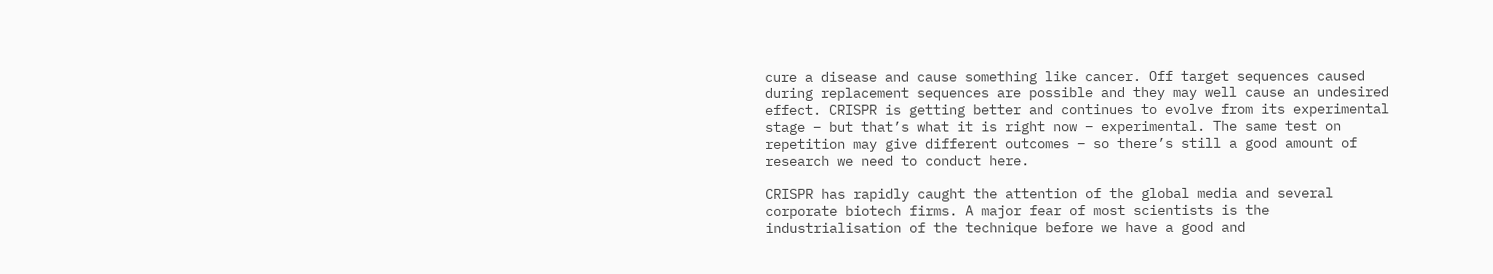cure a disease and cause something like cancer. Off target sequences caused during replacement sequences are possible and they may well cause an undesired effect. CRISPR is getting better and continues to evolve from its experimental stage – but that’s what it is right now – experimental. The same test on repetition may give different outcomes – so there’s still a good amount of research we need to conduct here.

CRISPR has rapidly caught the attention of the global media and several corporate biotech firms. A major fear of most scientists is the industrialisation of the technique before we have a good and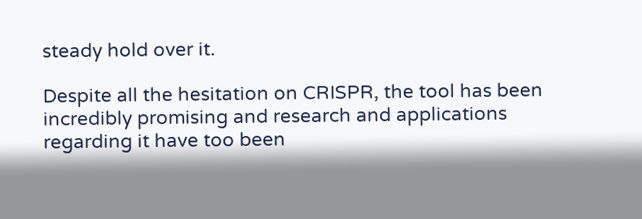steady hold over it.

Despite all the hesitation on CRISPR, the tool has been incredibly promising and research and applications regarding it have too been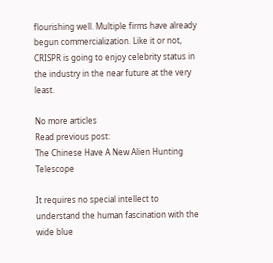flourishing well. Multiple firms have already begun commercialization. Like it or not, CRISPR is going to enjoy celebrity status in the industry in the near future at the very least.

No more articles
Read previous post:
The Chinese Have A New Alien Hunting Telescope

It requires no special intellect to understand the human fascination with the wide blue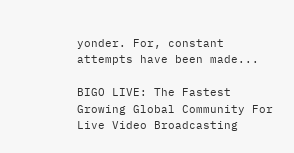yonder. For, constant attempts have been made...

BIGO LIVE: The Fastest Growing Global Community For Live Video Broadcasting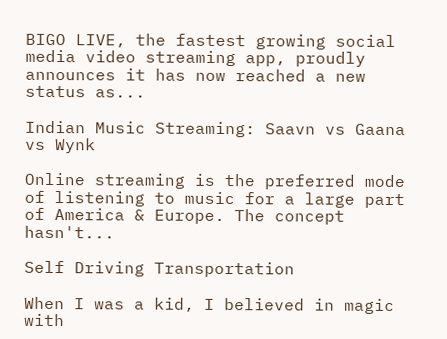BIGO LIVE, the fastest growing social media video streaming app, proudly announces it has now reached a new status as...

Indian Music Streaming: Saavn vs Gaana vs Wynk

Online streaming is the preferred mode of listening to music for a large part of America & Europe. The concept hasn't...

Self Driving Transportation

When I was a kid, I believed in magic with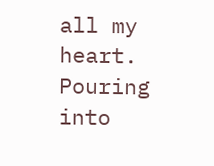all my heart. Pouring into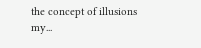the concept of illusions my...